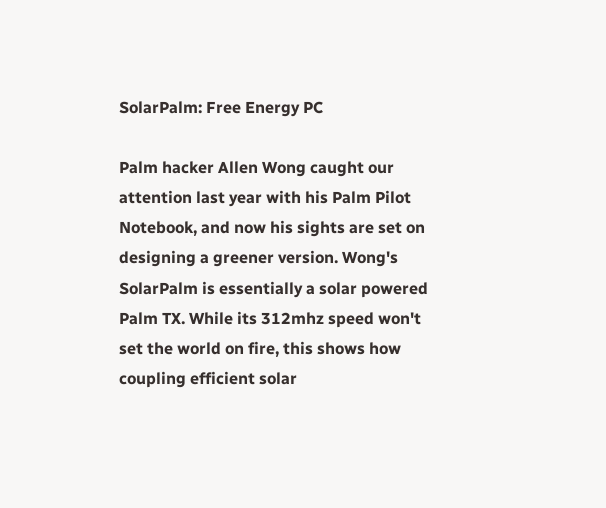SolarPalm: Free Energy PC

Palm hacker Allen Wong caught our attention last year with his Palm Pilot Notebook, and now his sights are set on designing a greener version. Wong's SolarPalm is essentially a solar powered Palm TX. While its 312mhz speed won't set the world on fire, this shows how coupling efficient solar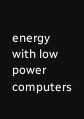energy with low power computers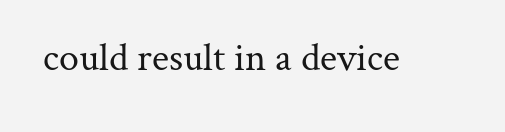could result in a device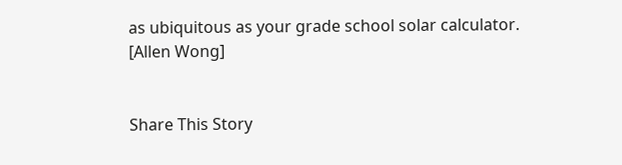as ubiquitous as your grade school solar calculator. [Allen Wong]


Share This Story